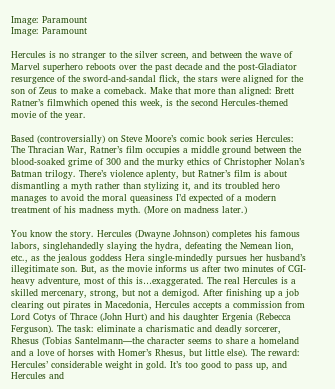Image: Paramount
Image: Paramount

Hercules is no stranger to the silver screen, and between the wave of Marvel superhero reboots over the past decade and the post-Gladiator resurgence of the sword-and-sandal flick, the stars were aligned for the son of Zeus to make a comeback. Make that more than aligned: Brett Ratner’s filmwhich opened this week, is the second Hercules-themed movie of the year.

Based (controversially) on Steve Moore’s comic book series Hercules: The Thracian War, Ratner’s film occupies a middle ground between the blood-soaked grime of 300 and the murky ethics of Christopher Nolan’s Batman trilogy. There’s violence aplenty, but Ratner’s film is about dismantling a myth rather than stylizing it, and its troubled hero manages to avoid the moral queasiness I’d expected of a modern treatment of his madness myth. (More on madness later.)

You know the story. Hercules (Dwayne Johnson) completes his famous labors, singlehandedly slaying the hydra, defeating the Nemean lion, etc., as the jealous goddess Hera single-mindedly pursues her husband’s illegitimate son. But, as the movie informs us after two minutes of CGI-heavy adventure, most of this is…exaggerated. The real Hercules is a skilled mercenary, strong, but not a demigod. After finishing up a job clearing out pirates in Macedonia, Hercules accepts a commission from Lord Cotys of Thrace (John Hurt) and his daughter Ergenia (Rebecca Ferguson). The task: eliminate a charismatic and deadly sorcerer, Rhesus (Tobias Santelmann—the character seems to share a homeland and a love of horses with Homer’s Rhesus, but little else). The reward: Hercules’ considerable weight in gold. It’s too good to pass up, and Hercules and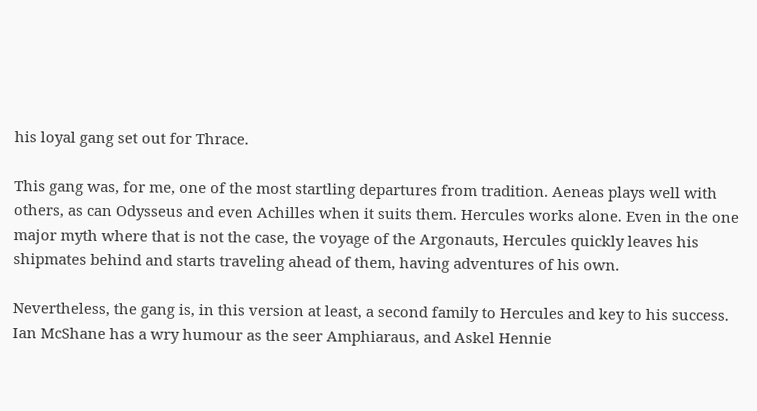his loyal gang set out for Thrace.

This gang was, for me, one of the most startling departures from tradition. Aeneas plays well with others, as can Odysseus and even Achilles when it suits them. Hercules works alone. Even in the one major myth where that is not the case, the voyage of the Argonauts, Hercules quickly leaves his shipmates behind and starts traveling ahead of them, having adventures of his own.

Nevertheless, the gang is, in this version at least, a second family to Hercules and key to his success. Ian McShane has a wry humour as the seer Amphiaraus, and Askel Hennie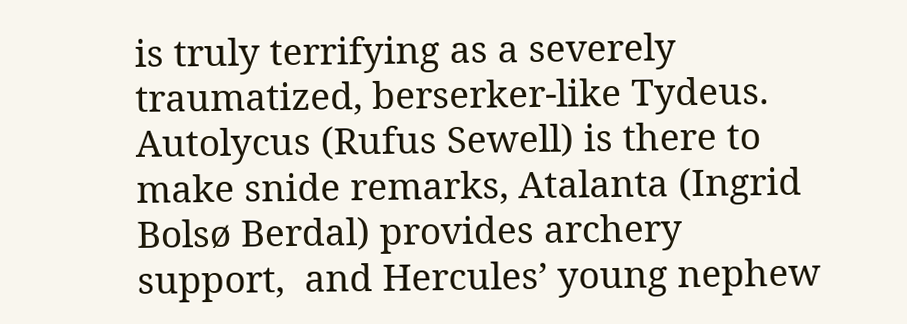is truly terrifying as a severely traumatized, berserker-like Tydeus. Autolycus (Rufus Sewell) is there to make snide remarks, Atalanta (Ingrid Bolsø Berdal) provides archery support,  and Hercules’ young nephew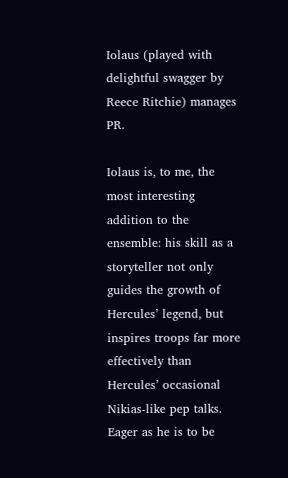Iolaus (played with delightful swagger by Reece Ritchie) manages PR.

Iolaus is, to me, the most interesting addition to the ensemble: his skill as a storyteller not only guides the growth of Hercules’ legend, but inspires troops far more effectively than Hercules’ occasional Nikias-like pep talks. Eager as he is to be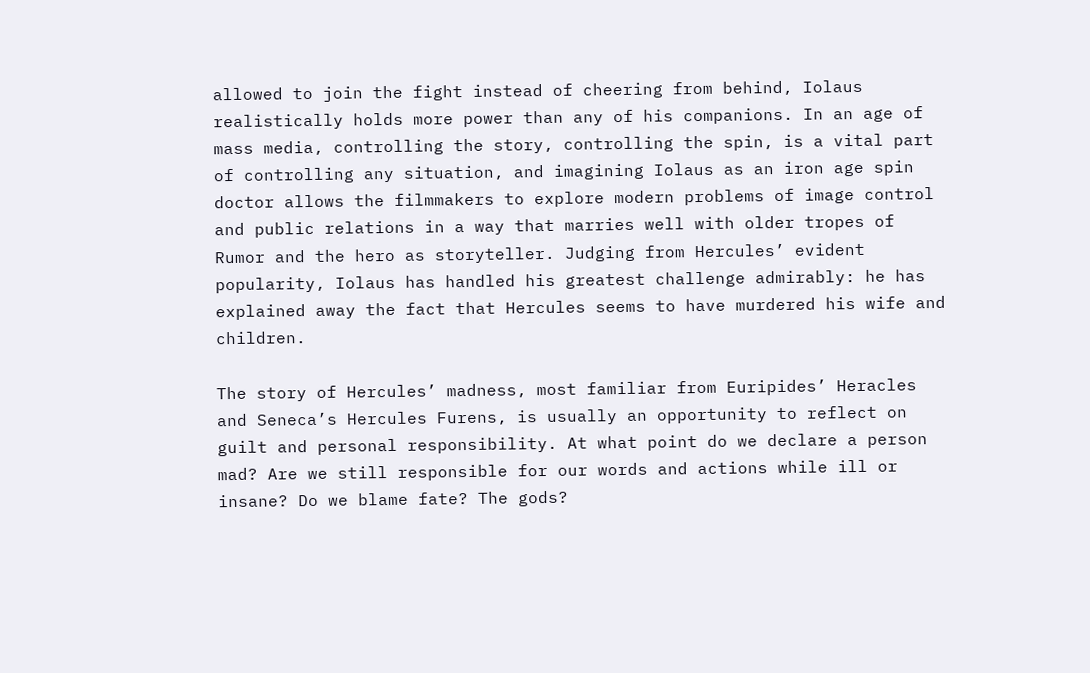allowed to join the fight instead of cheering from behind, Iolaus realistically holds more power than any of his companions. In an age of mass media, controlling the story, controlling the spin, is a vital part of controlling any situation, and imagining Iolaus as an iron age spin doctor allows the filmmakers to explore modern problems of image control and public relations in a way that marries well with older tropes of Rumor and the hero as storyteller. Judging from Hercules’ evident popularity, Iolaus has handled his greatest challenge admirably: he has explained away the fact that Hercules seems to have murdered his wife and children.

The story of Hercules’ madness, most familiar from Euripides’ Heracles and Seneca’s Hercules Furens, is usually an opportunity to reflect on guilt and personal responsibility. At what point do we declare a person mad? Are we still responsible for our words and actions while ill or insane? Do we blame fate? The gods?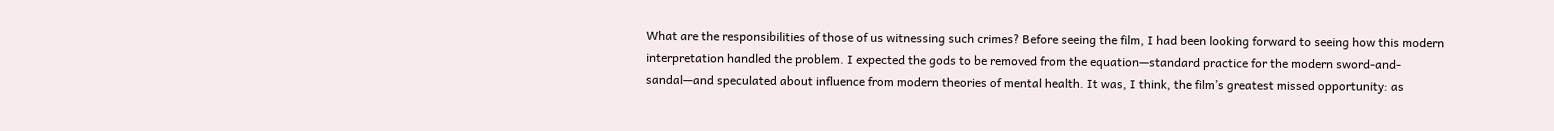What are the responsibilities of those of us witnessing such crimes? Before seeing the film, I had been looking forward to seeing how this modern interpretation handled the problem. I expected the gods to be removed from the equation—standard practice for the modern sword-and-sandal—and speculated about influence from modern theories of mental health. It was, I think, the film’s greatest missed opportunity: as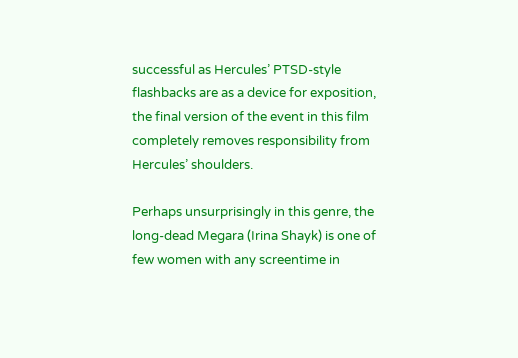successful as Hercules’ PTSD-style flashbacks are as a device for exposition, the final version of the event in this film completely removes responsibility from Hercules’ shoulders.

Perhaps unsurprisingly in this genre, the long-dead Megara (Irina Shayk) is one of few women with any screentime in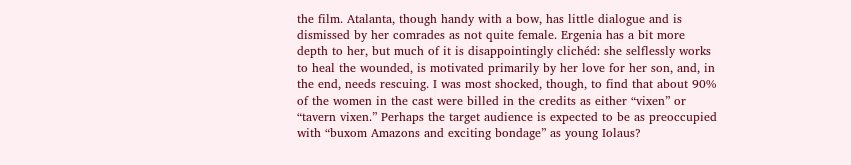the film. Atalanta, though handy with a bow, has little dialogue and is dismissed by her comrades as not quite female. Ergenia has a bit more depth to her, but much of it is disappointingly clichéd: she selflessly works to heal the wounded, is motivated primarily by her love for her son, and, in the end, needs rescuing. I was most shocked, though, to find that about 90% of the women in the cast were billed in the credits as either “vixen” or “tavern vixen.” Perhaps the target audience is expected to be as preoccupied with “buxom Amazons and exciting bondage” as young Iolaus?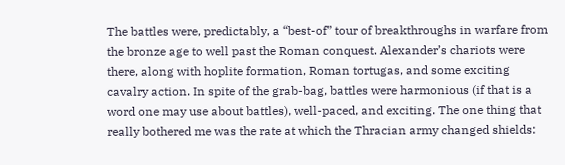The battles were, predictably, a “best-of” tour of breakthroughs in warfare from the bronze age to well past the Roman conquest. Alexander’s chariots were there, along with hoplite formation, Roman tortugas, and some exciting cavalry action. In spite of the grab-bag, battles were harmonious (if that is a word one may use about battles), well-paced, and exciting. The one thing that really bothered me was the rate at which the Thracian army changed shields: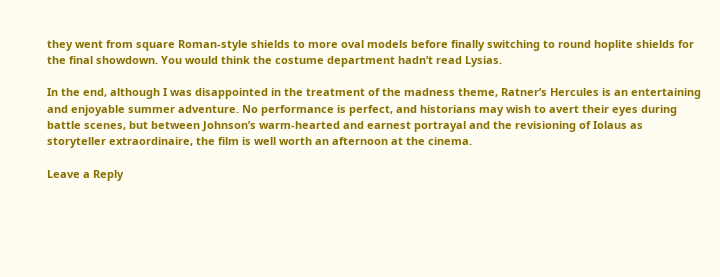they went from square Roman-style shields to more oval models before finally switching to round hoplite shields for the final showdown. You would think the costume department hadn’t read Lysias.

In the end, although I was disappointed in the treatment of the madness theme, Ratner’s Hercules is an entertaining and enjoyable summer adventure. No performance is perfect, and historians may wish to avert their eyes during battle scenes, but between Johnson’s warm-hearted and earnest portrayal and the revisioning of Iolaus as storyteller extraordinaire, the film is well worth an afternoon at the cinema.

Leave a Reply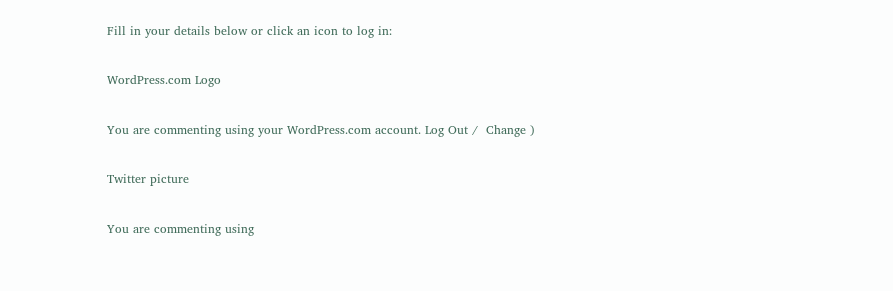Fill in your details below or click an icon to log in:

WordPress.com Logo

You are commenting using your WordPress.com account. Log Out /  Change )

Twitter picture

You are commenting using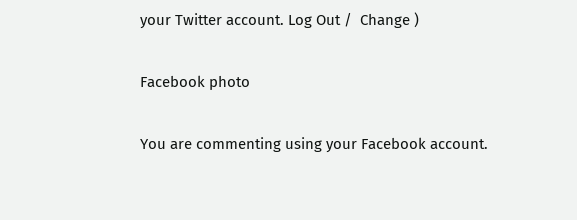your Twitter account. Log Out /  Change )

Facebook photo

You are commenting using your Facebook account.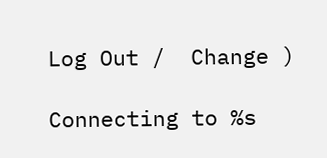Log Out /  Change )

Connecting to %s